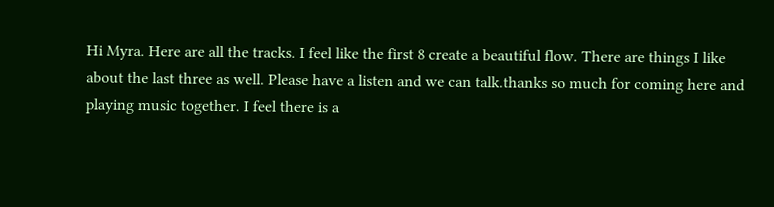Hi Myra. Here are all the tracks. I feel like the first 8 create a beautiful flow. There are things I like about the last three as well. Please have a listen and we can talk.thanks so much for coming here and playing music together. I feel there is a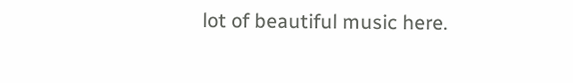lot of beautiful music here.